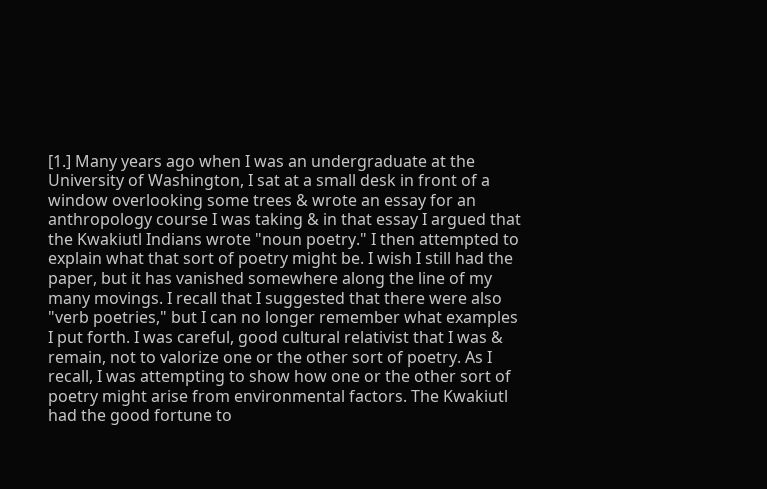[1.] Many years ago when I was an undergraduate at the University of Washington, I sat at a small desk in front of a window overlooking some trees & wrote an essay for an anthropology course I was taking & in that essay I argued that the Kwakiutl Indians wrote "noun poetry." I then attempted to explain what that sort of poetry might be. I wish I still had the paper, but it has vanished somewhere along the line of my many movings. I recall that I suggested that there were also "verb poetries," but I can no longer remember what examples I put forth. I was careful, good cultural relativist that I was & remain, not to valorize one or the other sort of poetry. As I recall, I was attempting to show how one or the other sort of poetry might arise from environmental factors. The Kwakiutl had the good fortune to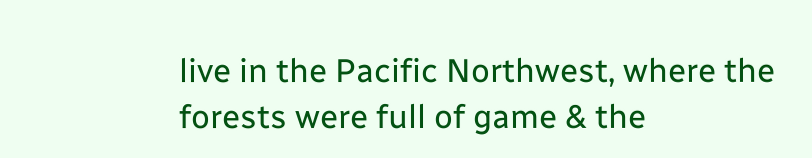live in the Pacific Northwest, where the forests were full of game & the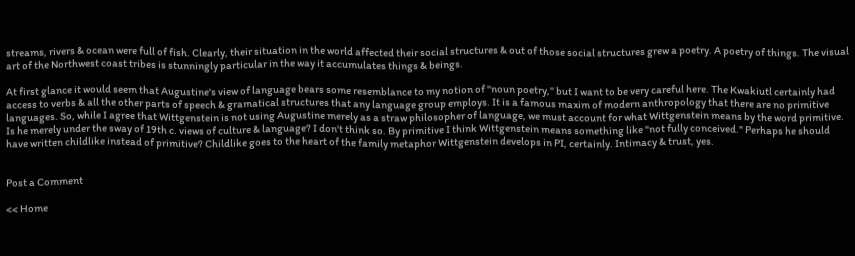streams, rivers & ocean were full of fish. Clearly, their situation in the world affected their social structures & out of those social structures grew a poetry. A poetry of things. The visual art of the Northwest coast tribes is stunningly particular in the way it accumulates things & beings.

At first glance it would seem that Augustine's view of language bears some resemblance to my notion of "noun poetry," but I want to be very careful here. The Kwakiutl certainly had access to verbs & all the other parts of speech & gramatical structures that any language group employs. It is a famous maxim of modern anthropology that there are no primitive languages. So, while I agree that Wittgenstein is not using Augustine merely as a straw philosopher of language, we must account for what Wittgenstein means by the word primitive. Is he merely under the sway of 19th c. views of culture & language? I don't think so. By primitive I think Wittgenstein means something like "not fully conceived." Perhaps he should have written childlike instead of primitive? Childlike goes to the heart of the family metaphor Wittgenstein develops in PI, certainly. Intimacy & trust, yes.


Post a Comment

<< Home